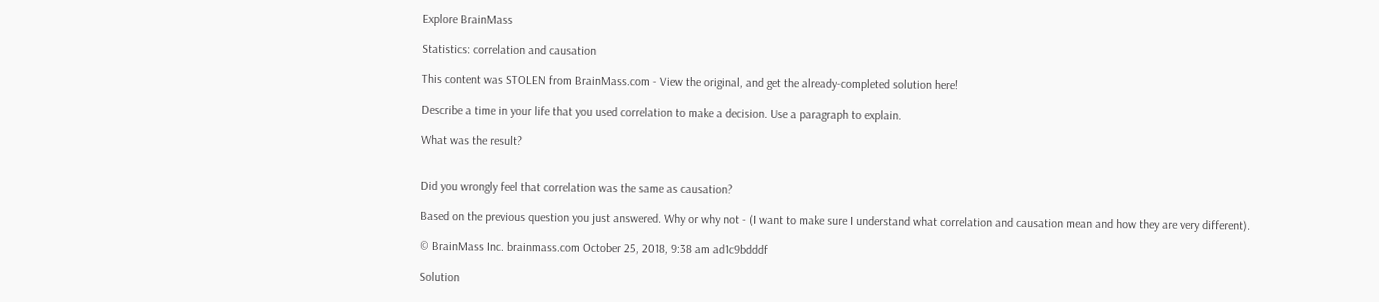Explore BrainMass

Statistics: correlation and causation

This content was STOLEN from BrainMass.com - View the original, and get the already-completed solution here!

Describe a time in your life that you used correlation to make a decision. Use a paragraph to explain.

What was the result?


Did you wrongly feel that correlation was the same as causation?

Based on the previous question you just answered. Why or why not - (I want to make sure I understand what correlation and causation mean and how they are very different).

© BrainMass Inc. brainmass.com October 25, 2018, 9:38 am ad1c9bdddf

Solution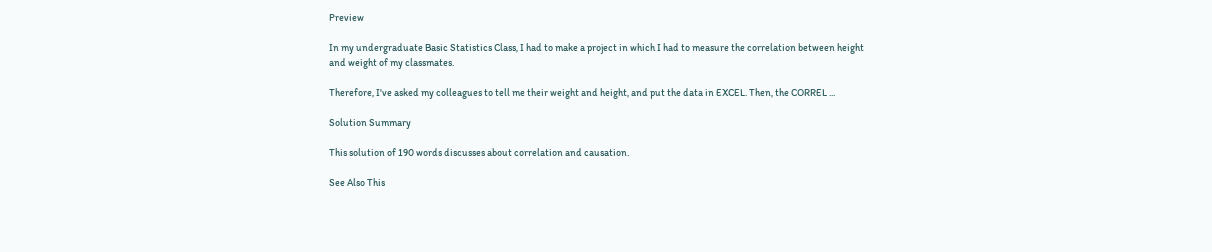Preview

In my undergraduate Basic Statistics Class, I had to make a project in which I had to measure the correlation between height and weight of my classmates.

Therefore, I've asked my colleagues to tell me their weight and height, and put the data in EXCEL. Then, the CORREL ...

Solution Summary

This solution of 190 words discusses about correlation and causation.

See Also This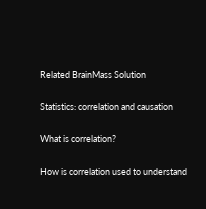Related BrainMass Solution

Statistics: correlation and causation

What is correlation?

How is correlation used to understand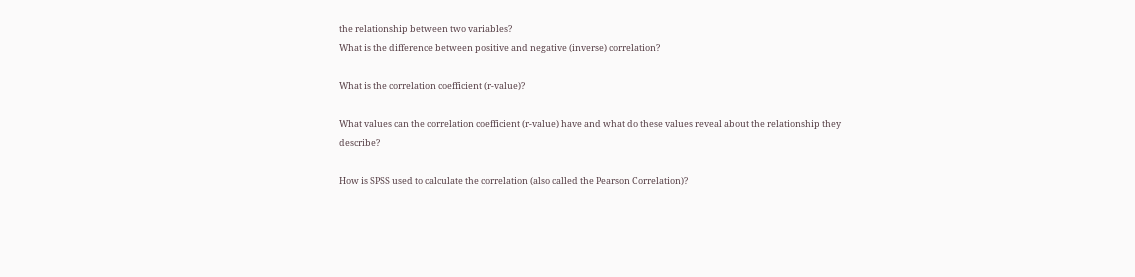the relationship between two variables?
What is the difference between positive and negative (inverse) correlation?

What is the correlation coefficient (r-value)?

What values can the correlation coefficient (r-value) have and what do these values reveal about the relationship they describe?

How is SPSS used to calculate the correlation (also called the Pearson Correlation)?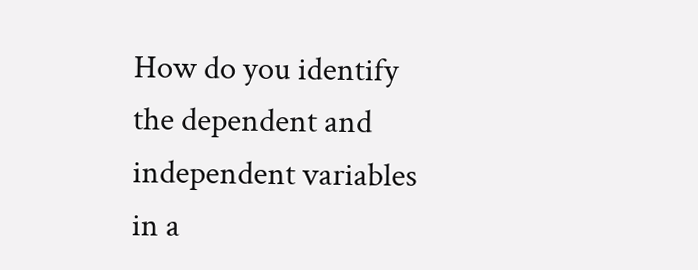How do you identify the dependent and independent variables in a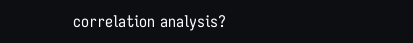correlation analysis?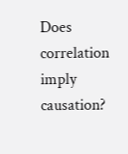Does correlation imply causation?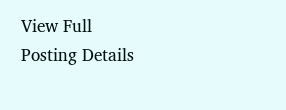View Full Posting Details